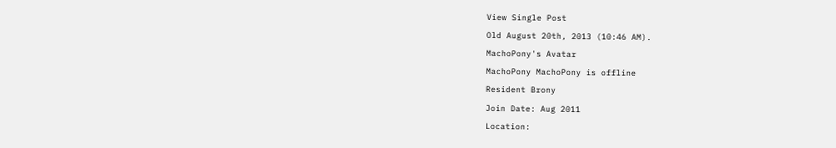View Single Post
Old August 20th, 2013 (10:46 AM).
MachoPony's Avatar
MachoPony MachoPony is offline
Resident Brony
Join Date: Aug 2011
Location: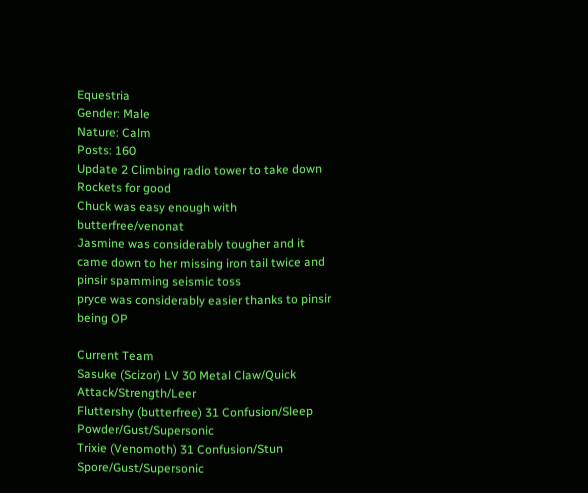Equestria
Gender: Male
Nature: Calm
Posts: 160
Update 2 Climbing radio tower to take down Rockets for good
Chuck was easy enough with butterfree/venonat
Jasmine was considerably tougher and it came down to her missing iron tail twice and pinsir spamming seismic toss
pryce was considerably easier thanks to pinsir being OP

Current Team
Sasuke (Scizor) LV 30 Metal Claw/Quick Attack/Strength/Leer
Fluttershy (butterfree) 31 Confusion/Sleep Powder/Gust/Supersonic
Trixie (Venomoth) 31 Confusion/Stun Spore/Gust/Supersonic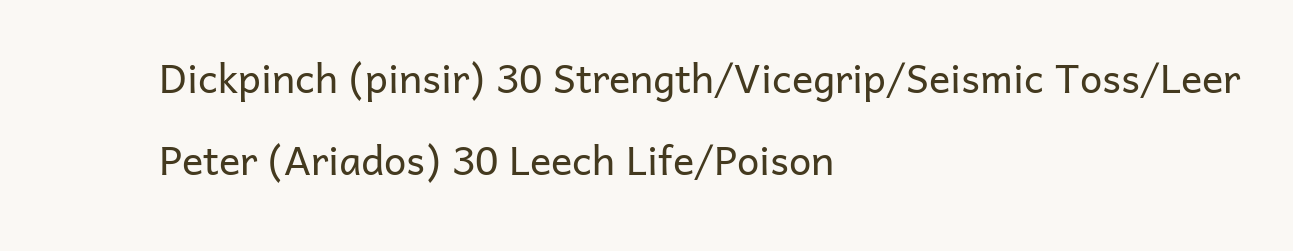Dickpinch (pinsir) 30 Strength/Vicegrip/Seismic Toss/Leer
Peter (Ariados) 30 Leech Life/Poison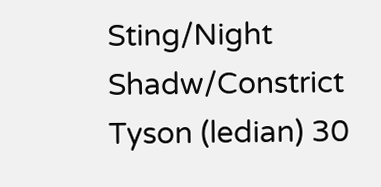Sting/Night Shadw/Constrict
Tyson (ledian) 30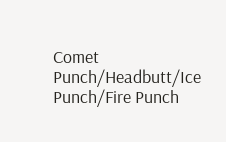Comet Punch/Headbutt/Ice Punch/Fire Punch